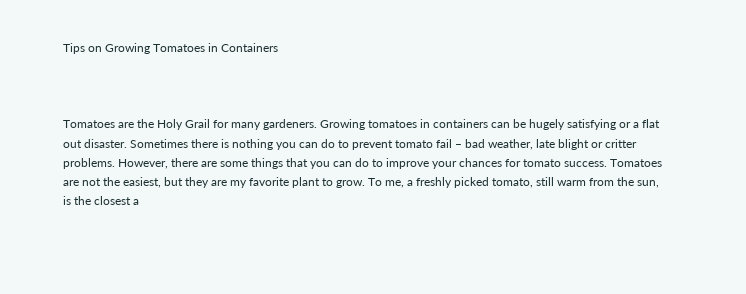Tips on Growing Tomatoes in Containers



Tomatoes are the Holy Grail for many gardeners. Growing tomatoes in containers can be hugely satisfying or a flat out disaster. Sometimes there is nothing you can do to prevent tomato fail – bad weather, late blight or critter problems. However, there are some things that you can do to improve your chances for tomato success. Tomatoes are not the easiest, but they are my favorite plant to grow. To me, a freshly picked tomato, still warm from the sun, is the closest a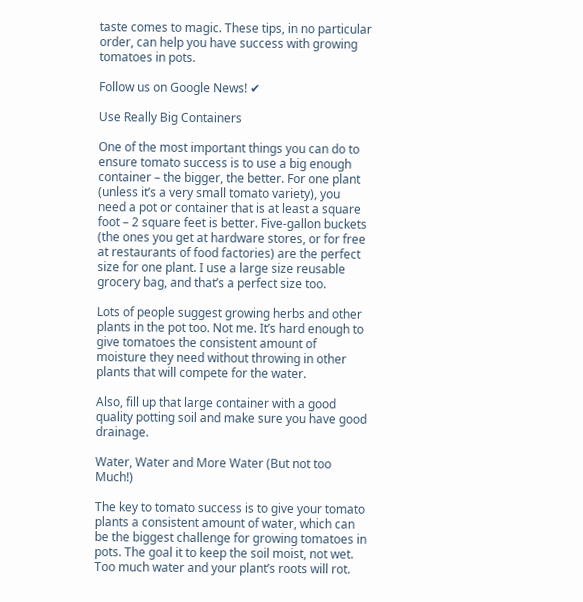taste comes to magic. These tips, in no particular order, can help you have success with growing tomatoes in pots.

Follow us on Google News! ✔

Use Really Big Containers

One of the most important things you can do to ensure tomato success is to use a big enough container – the bigger, the better. For one plant (unless it’s a very small tomato variety), you need a pot or container that is at least a square foot – 2 square feet is better. Five-gallon buckets (the ones you get at hardware stores, or for free at restaurants of food factories) are the perfect size for one plant. I use a large size reusable grocery bag, and that’s a perfect size too.

Lots of people suggest growing herbs and other plants in the pot too. Not me. It’s hard enough to give tomatoes the consistent amount of moisture they need without throwing in other plants that will compete for the water.

Also, fill up that large container with a good quality potting soil and make sure you have good drainage.

Water, Water and More Water (But not too Much!)

The key to tomato success is to give your tomato plants a consistent amount of water, which can be the biggest challenge for growing tomatoes in pots. The goal it to keep the soil moist, not wet. Too much water and your plant’s roots will rot.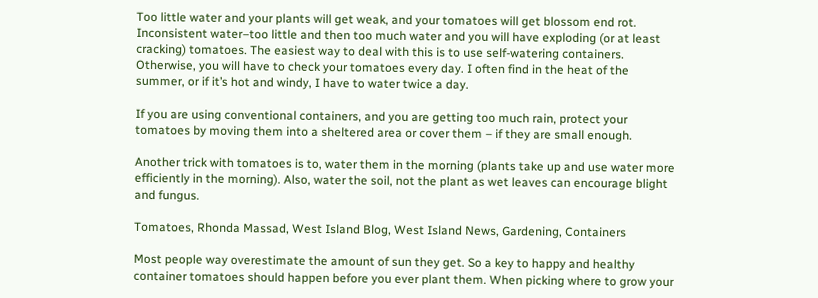Too little water and your plants will get weak, and your tomatoes will get blossom end rot.
Inconsistent water–too little and then too much water and you will have exploding (or at least cracking) tomatoes. The easiest way to deal with this is to use self-watering containers. Otherwise, you will have to check your tomatoes every day. I often find in the heat of the summer, or if it’s hot and windy, I have to water twice a day.

If you are using conventional containers, and you are getting too much rain, protect your tomatoes by moving them into a sheltered area or cover them – if they are small enough.

Another trick with tomatoes is to, water them in the morning (plants take up and use water more efficiently in the morning). Also, water the soil, not the plant as wet leaves can encourage blight and fungus.

Tomatoes, Rhonda Massad, West Island Blog, West Island News, Gardening, Containers

Most people way overestimate the amount of sun they get. So a key to happy and healthy container tomatoes should happen before you ever plant them. When picking where to grow your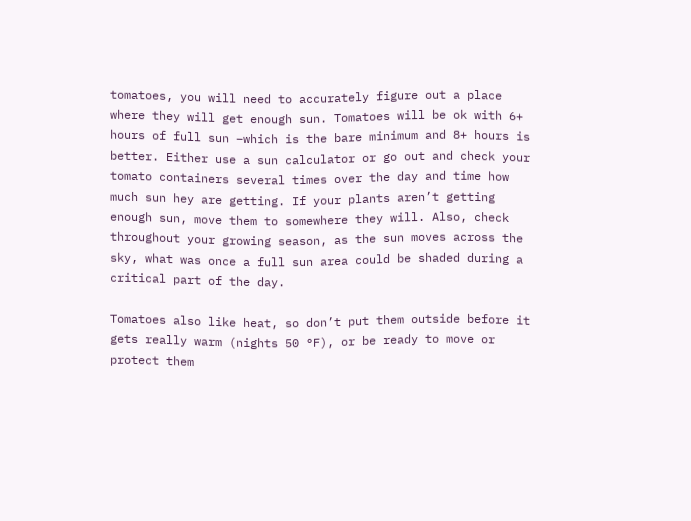tomatoes, you will need to accurately figure out a place where they will get enough sun. Tomatoes will be ok with 6+ hours of full sun –which is the bare minimum and 8+ hours is better. Either use a sun calculator or go out and check your tomato containers several times over the day and time how much sun hey are getting. If your plants aren’t getting enough sun, move them to somewhere they will. Also, check throughout your growing season, as the sun moves across the sky, what was once a full sun area could be shaded during a critical part of the day.

Tomatoes also like heat, so don’t put them outside before it gets really warm (nights 50 °F), or be ready to move or protect them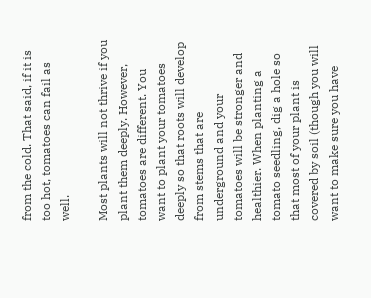from the cold. That said, if it is too hot, tomatoes can fail as well.

Most plants will not thrive if you plant them deeply. However, tomatoes are different. You want to plant your tomatoes deeply so that roots will develop from stems that are underground and your tomatoes will be stronger and healthier. When planting a tomato seedling, dig a hole so that most of your plant is covered by soil (though you will want to make sure you have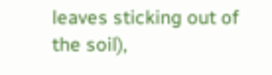leaves sticking out of the soil),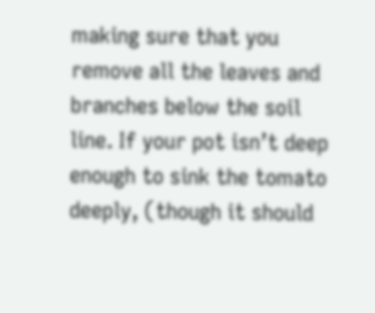making sure that you remove all the leaves and branches below the soil line. If your pot isn’t deep enough to sink the tomato deeply, (though it should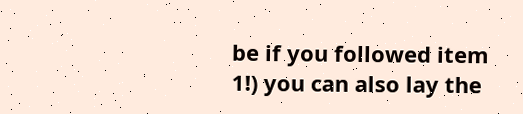be if you followed item 1!) you can also lay the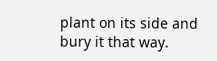plant on its side and bury it that way.